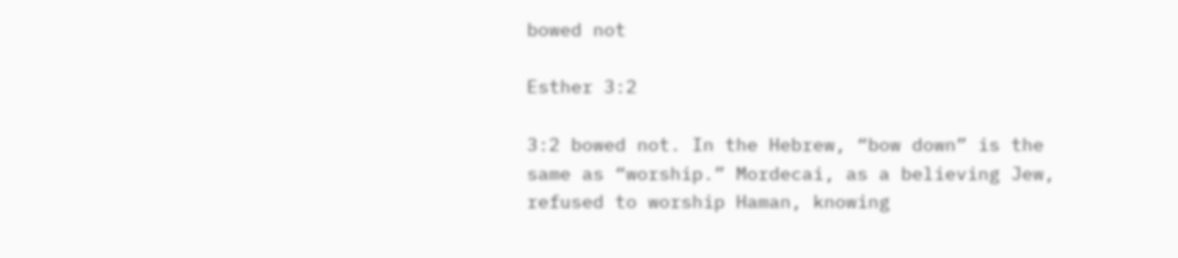bowed not

Esther 3:2

3:2 bowed not. In the Hebrew, “bow down” is the same as “worship.” Mordecai, as a believing Jew, refused to worship Haman, knowing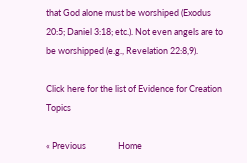that God alone must be worshiped (Exodus 20:5; Daniel 3:18; etc.). Not even angels are to be worshipped (e.g., Revelation 22:8,9).

Click here for the list of Evidence for Creation Topics

« Previous                Home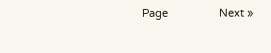Page                 Next »